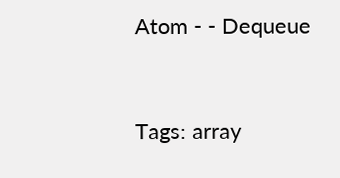Atom - - Dequeue


Tags: array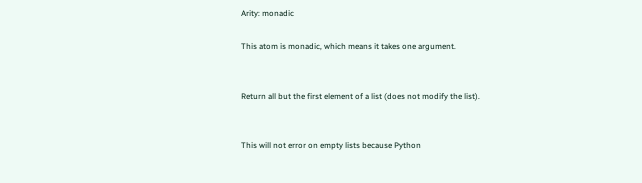Arity: monadic

This atom is monadic, which means it takes one argument.


Return all but the first element of a list (does not modify the list).


This will not error on empty lists because Python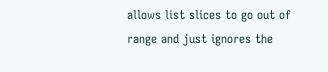allows list slices to go out of range and just ignores the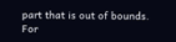part that is out of bounds. For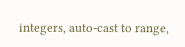integers, auto-cast to range,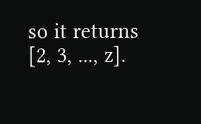so it returns [2, 3, ..., z].